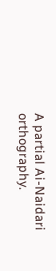A partial Ai-Naidari orthography.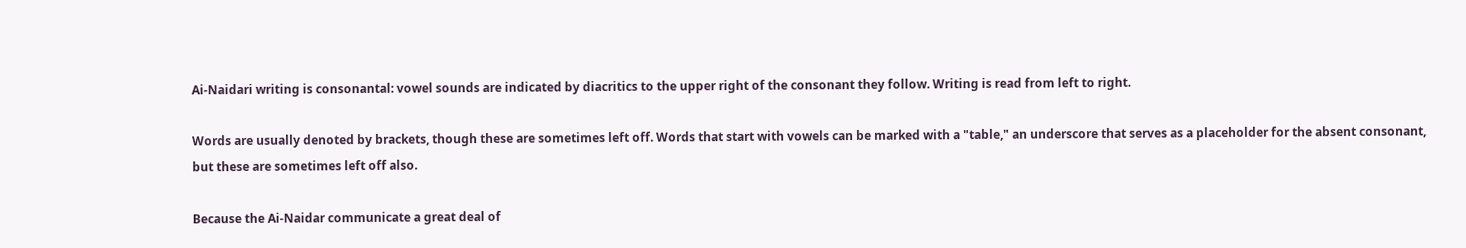Ai-Naidari writing is consonantal: vowel sounds are indicated by diacritics to the upper right of the consonant they follow. Writing is read from left to right.

Words are usually denoted by brackets, though these are sometimes left off. Words that start with vowels can be marked with a "table," an underscore that serves as a placeholder for the absent consonant, but these are sometimes left off also.

Because the Ai-Naidar communicate a great deal of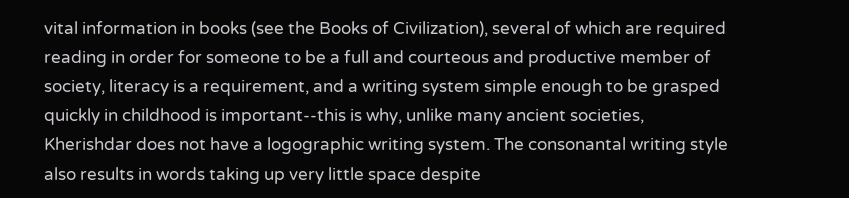vital information in books (see the Books of Civilization), several of which are required reading in order for someone to be a full and courteous and productive member of society, literacy is a requirement, and a writing system simple enough to be grasped quickly in childhood is important--this is why, unlike many ancient societies, Kherishdar does not have a logographic writing system. The consonantal writing style also results in words taking up very little space despite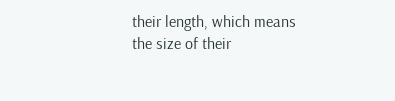their length, which means the size of their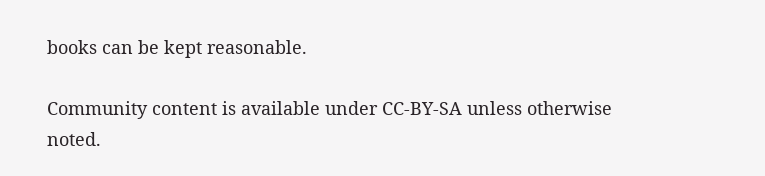books can be kept reasonable.

Community content is available under CC-BY-SA unless otherwise noted.